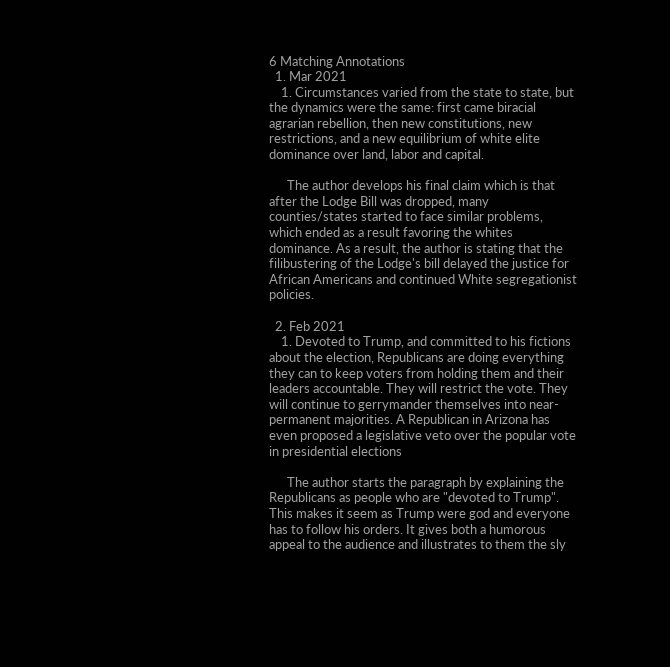6 Matching Annotations
  1. Mar 2021
    1. Circumstances varied from the state to state, but the dynamics were the same: first came biracial agrarian rebellion, then new constitutions, new restrictions, and a new equilibrium of white elite dominance over land, labor and capital.

      The author develops his final claim which is that after the Lodge Bill was dropped, many counties/states started to face similar problems, which ended as a result favoring the whites dominance. As a result, the author is stating that the filibustering of the Lodge's bill delayed the justice for African Americans and continued White segregationist policies.

  2. Feb 2021
    1. Devoted to Trump, and committed to his fictions about the election, Republicans are doing everything they can to keep voters from holding them and their leaders accountable. They will restrict the vote. They will continue to gerrymander themselves into near-permanent majorities. A Republican in Arizona has even proposed a legislative veto over the popular vote in presidential elections

      The author starts the paragraph by explaining the Republicans as people who are "devoted to Trump". This makes it seem as Trump were god and everyone has to follow his orders. It gives both a humorous appeal to the audience and illustrates to them the sly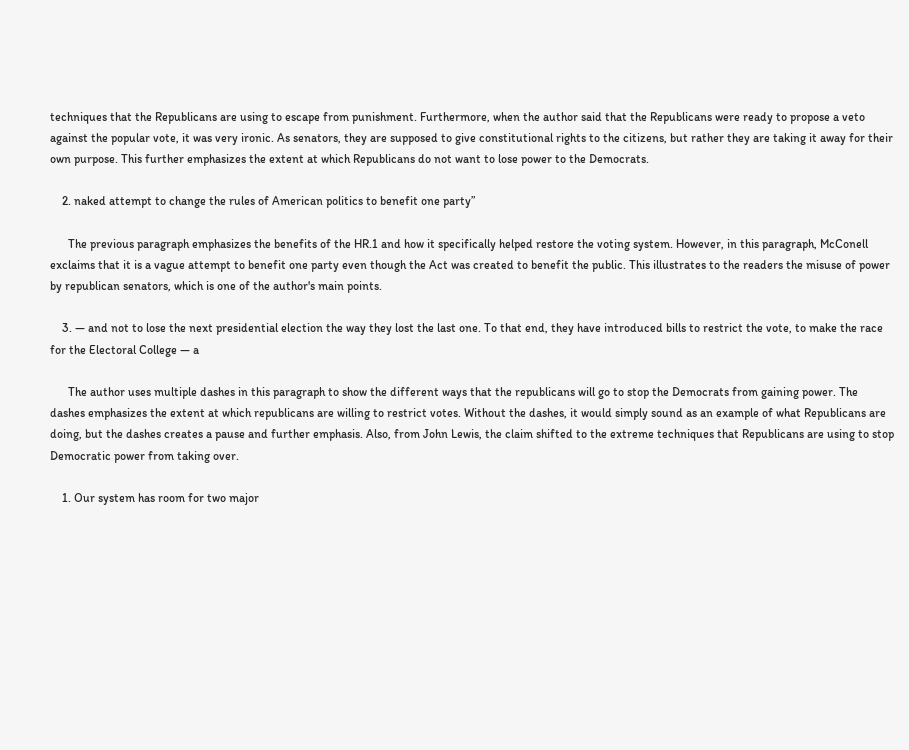techniques that the Republicans are using to escape from punishment. Furthermore, when the author said that the Republicans were ready to propose a veto against the popular vote, it was very ironic. As senators, they are supposed to give constitutional rights to the citizens, but rather they are taking it away for their own purpose. This further emphasizes the extent at which Republicans do not want to lose power to the Democrats.

    2. naked attempt to change the rules of American politics to benefit one party”

      The previous paragraph emphasizes the benefits of the HR.1 and how it specifically helped restore the voting system. However, in this paragraph, McConell exclaims that it is a vague attempt to benefit one party even though the Act was created to benefit the public. This illustrates to the readers the misuse of power by republican senators, which is one of the author's main points.

    3. — and not to lose the next presidential election the way they lost the last one. To that end, they have introduced bills to restrict the vote, to make the race for the Electoral College — a

      The author uses multiple dashes in this paragraph to show the different ways that the republicans will go to stop the Democrats from gaining power. The dashes emphasizes the extent at which republicans are willing to restrict votes. Without the dashes, it would simply sound as an example of what Republicans are doing, but the dashes creates a pause and further emphasis. Also, from John Lewis, the claim shifted to the extreme techniques that Republicans are using to stop Democratic power from taking over.

    1. Our system has room for two major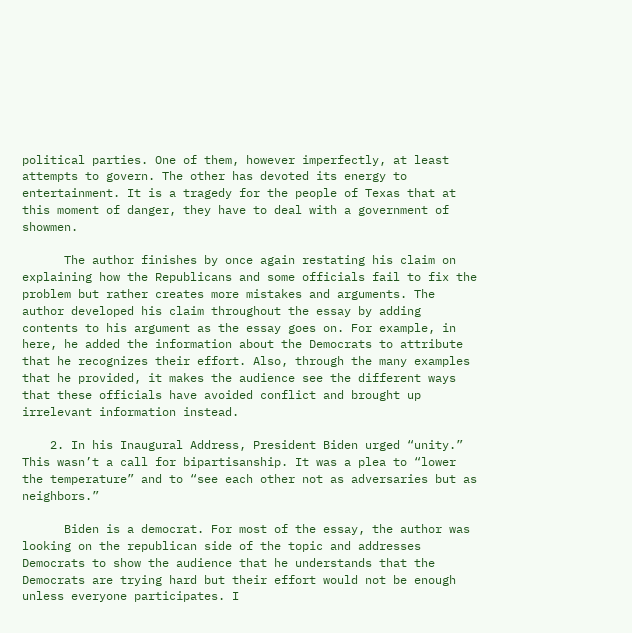political parties. One of them, however imperfectly, at least attempts to govern. The other has devoted its energy to entertainment. It is a tragedy for the people of Texas that at this moment of danger, they have to deal with a government of showmen.

      The author finishes by once again restating his claim on explaining how the Republicans and some officials fail to fix the problem but rather creates more mistakes and arguments. The author developed his claim throughout the essay by adding contents to his argument as the essay goes on. For example, in here, he added the information about the Democrats to attribute that he recognizes their effort. Also, through the many examples that he provided, it makes the audience see the different ways that these officials have avoided conflict and brought up irrelevant information instead.

    2. In his Inaugural Address, President Biden urged “unity.” This wasn’t a call for bipartisanship. It was a plea to “lower the temperature” and to “see each other not as adversaries but as neighbors.”

      Biden is a democrat. For most of the essay, the author was looking on the republican side of the topic and addresses Democrats to show the audience that he understands that the Democrats are trying hard but their effort would not be enough unless everyone participates. I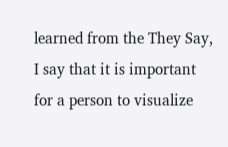learned from the They Say, I say that it is important for a person to visualize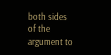both sides of the argument to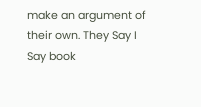make an argument of their own. They Say I Say book